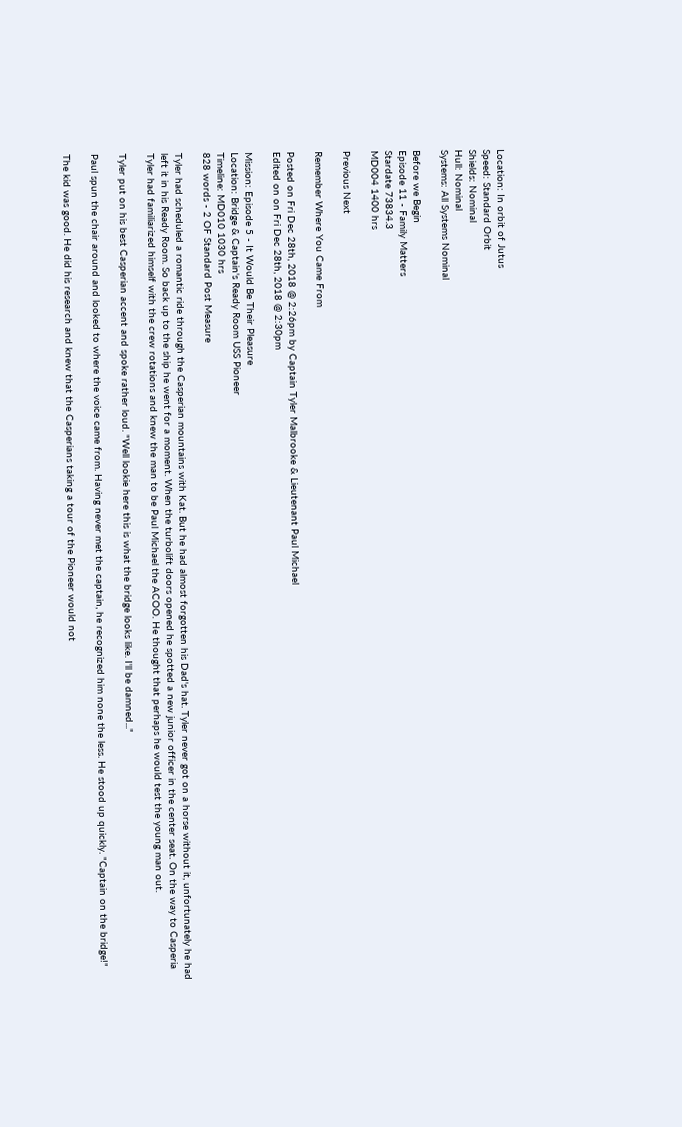Location: In orbit of Jutus
Speed: Standard Orbit
Shields: Nominal
Hull: Nominal
Systems: All Systems Nominal

Before we Begin
Episode 11 - Family Matters
Stardate 73834.3
MD004 1400 hrs

Previous Next

Remember Where You Came From

Posted on Fri Dec 28th, 2018 @ 2:26pm by Captain Tyler Malbrooke & Lieutenant Paul Michael
Edited on on Fri Dec 28th, 2018 @ 2:30pm

Mission: Episode 5 - It Would Be Their Pleasure
Location: Bridge & Captain's Ready Room USS Pioneer
Timeline: MD010 1030 hrs
828 words - 2 OF Standard Post Measure

Tyler had scheduled a romantic ride through the Casperian mountains with Kat. But he had almost forgotten his Dad's hat. Tyler never got on a horse without it, unfortunately he had left it in his Ready Room. So back up to the ship he went for a moment. When the turbolift doors opened he spotted a new junior officer in the center seat. On the way to Casperia Tyler had familiarized himself with the crew rotations and knew the man to be Paul Michael the ACOO. He thought that perhaps he would test the young man out.

Tyler put on his best Casperian accent and spoke rather loud. "Well lookie here this is what the bridge looks like. I'll be damned..."

Paul spun the chair around and looked to where the voice came from. Having never met the captain, he recognized him none the less. He stood up quickly. "Captain on the bridge!"

The kid was good. He did his research and knew that the Casperians taking a tour of the Pioneer would not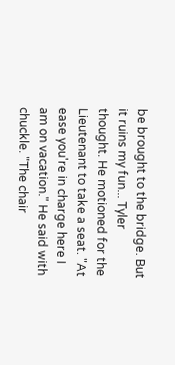be brought to the bridge. But it ruins my fun... Tyler thought. He motioned for the Lieutenant to take a seat. "At ease you're in charge here I am on vacation." He said with chuckle. "The chair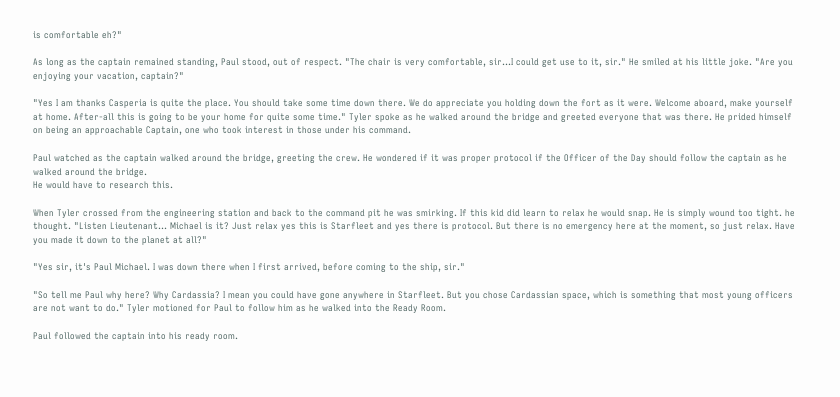is comfortable eh?"

As long as the captain remained standing, Paul stood, out of respect. "The chair is very comfortable, sir...I could get use to it, sir." He smiled at his little joke. "Are you enjoying your vacation, captain?"

"Yes I am thanks Casperia is quite the place. You should take some time down there. We do appreciate you holding down the fort as it were. Welcome aboard, make yourself at home. After-all this is going to be your home for quite some time." Tyler spoke as he walked around the bridge and greeted everyone that was there. He prided himself on being an approachable Captain, one who took interest in those under his command.

Paul watched as the captain walked around the bridge, greeting the crew. He wondered if it was proper protocol if the Officer of the Day should follow the captain as he walked around the bridge.
He would have to research this.

When Tyler crossed from the engineering station and back to the command pit he was smirking. If this kid did learn to relax he would snap. He is simply wound too tight. he thought. "Listen Lieutenant... Michael is it? Just relax yes this is Starfleet and yes there is protocol. But there is no emergency here at the moment, so just relax. Have you made it down to the planet at all?"

"Yes sir, it's Paul Michael. I was down there when I first arrived, before coming to the ship, sir."

"So tell me Paul why here? Why Cardassia? I mean you could have gone anywhere in Starfleet. But you chose Cardassian space, which is something that most young officers are not want to do." Tyler motioned for Paul to follow him as he walked into the Ready Room.

Paul followed the captain into his ready room.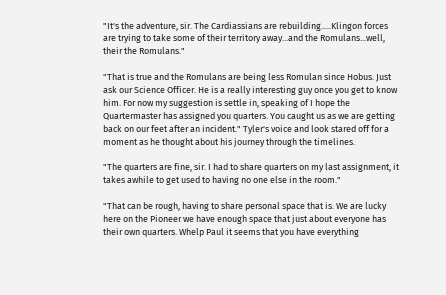"It's the adventure, sir. The Cardiassians are rebuilding.....Klingon forces are trying to take some of their territory away...and the Romulans...well, their the Romulans."

"That is true and the Romulans are being less Romulan since Hobus. Just ask our Science Officer. He is a really interesting guy once you get to know him. For now my suggestion is settle in, speaking of I hope the Quartermaster has assigned you quarters. You caught us as we are getting back on our feet after an incident." Tyler's voice and look stared off for a moment as he thought about his journey through the timelines.

"The quarters are fine, sir. I had to share quarters on my last assignment, it takes awhile to get used to having no one else in the room."

"That can be rough, having to share personal space that is. We are lucky here on the Pioneer we have enough space that just about everyone has their own quarters. Whelp Paul it seems that you have everything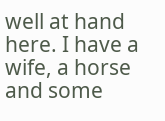well at hand here. I have a wife, a horse and some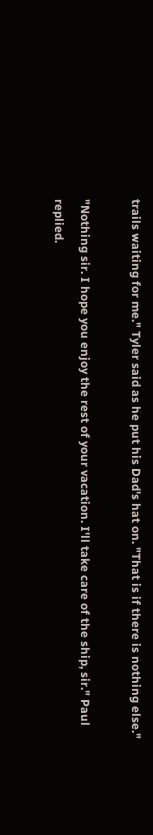trails waiting for me." Tyler said as he put his Dad's hat on. "That is if there is nothing else."

"Nothing sir. I hope you enjoy the rest of your vacation. I'll take care of the ship, sir." Paul replied.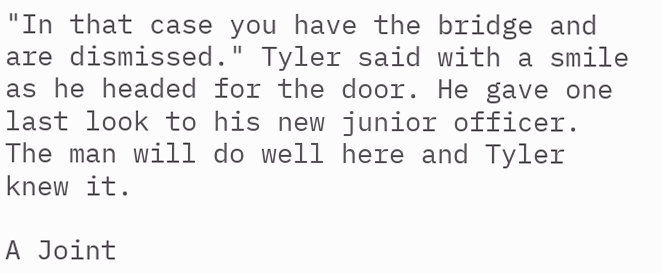"In that case you have the bridge and are dismissed." Tyler said with a smile as he headed for the door. He gave one last look to his new junior officer. The man will do well here and Tyler knew it.

A Joint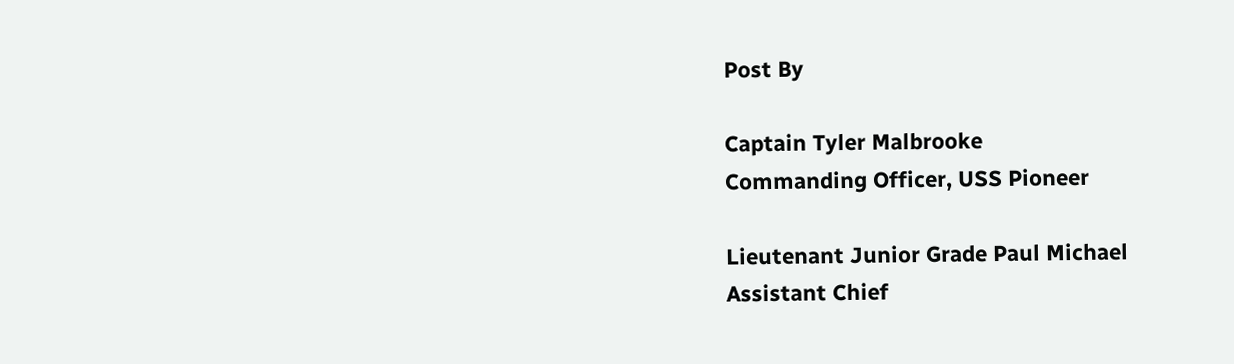Post By

Captain Tyler Malbrooke
Commanding Officer, USS Pioneer

Lieutenant Junior Grade Paul Michael
Assistant Chief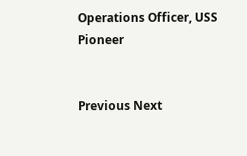Operations Officer, USS Pioneer


Previous Next